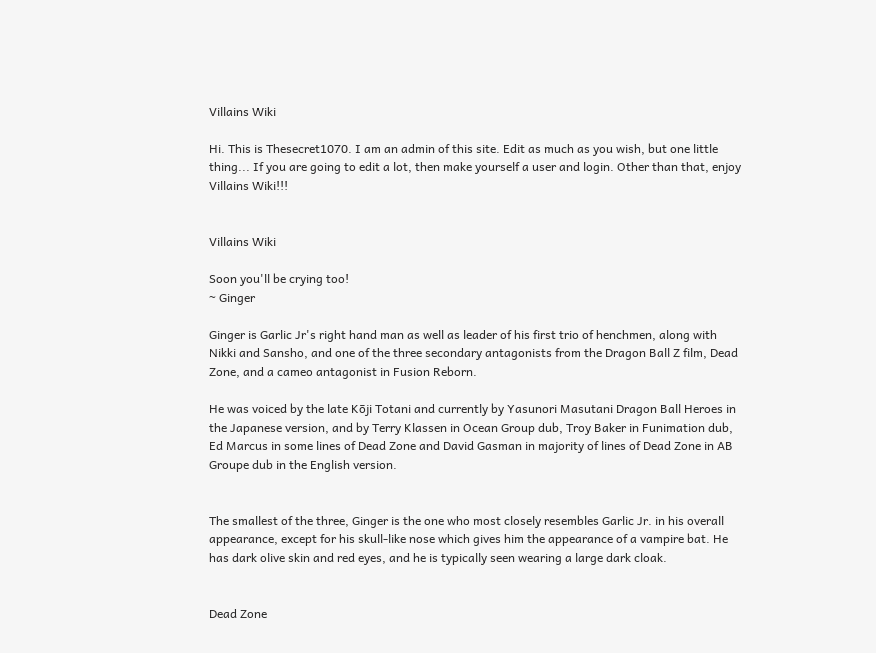Villains Wiki

Hi. This is Thesecret1070. I am an admin of this site. Edit as much as you wish, but one little thing... If you are going to edit a lot, then make yourself a user and login. Other than that, enjoy Villains Wiki!!!


Villains Wiki

Soon you'll be crying too!
~ Ginger

Ginger is Garlic Jr's right hand man as well as leader of his first trio of henchmen, along with Nikki and Sansho, and one of the three secondary antagonists from the Dragon Ball Z film, Dead Zone, and a cameo antagonist in Fusion Reborn.

He was voiced by the late Kōji Totani and currently by Yasunori Masutani Dragon Ball Heroes in the Japanese version, and by Terry Klassen in Ocean Group dub, Troy Baker in Funimation dub, Ed Marcus in some lines of Dead Zone and David Gasman in majority of lines of Dead Zone in AB Groupe dub in the English version.


The smallest of the three, Ginger is the one who most closely resembles Garlic Jr. in his overall appearance, except for his skull-like nose which gives him the appearance of a vampire bat. He has dark olive skin and red eyes, and he is typically seen wearing a large dark cloak.


Dead Zone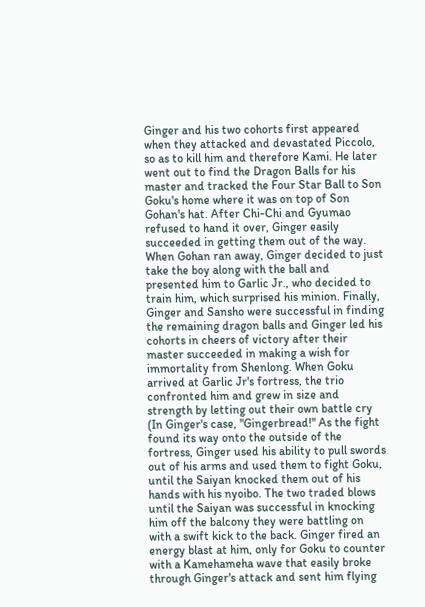Ginger and his two cohorts first appeared when they attacked and devastated Piccolo, so as to kill him and therefore Kami. He later went out to find the Dragon Balls for his master and tracked the Four Star Ball to Son Goku's home where it was on top of Son Gohan's hat. After Chi-Chi and Gyumao refused to hand it over, Ginger easily succeeded in getting them out of the way. When Gohan ran away, Ginger decided to just take the boy along with the ball and presented him to Garlic Jr., who decided to train him, which surprised his minion. Finally, Ginger and Sansho were successful in finding the remaining dragon balls and Ginger led his cohorts in cheers of victory after their master succeeded in making a wish for immortality from Shenlong. When Goku arrived at Garlic Jr's fortress, the trio confronted him and grew in size and strength by letting out their own battle cry (In Ginger's case, "Gingerbread!" As the fight found its way onto the outside of the fortress, Ginger used his ability to pull swords out of his arms and used them to fight Goku, until the Saiyan knocked them out of his hands with his nyoibo. The two traded blows until the Saiyan was successful in knocking him off the balcony they were battling on with a swift kick to the back. Ginger fired an energy blast at him, only for Goku to counter with a Kamehameha wave that easily broke through Ginger's attack and sent him flying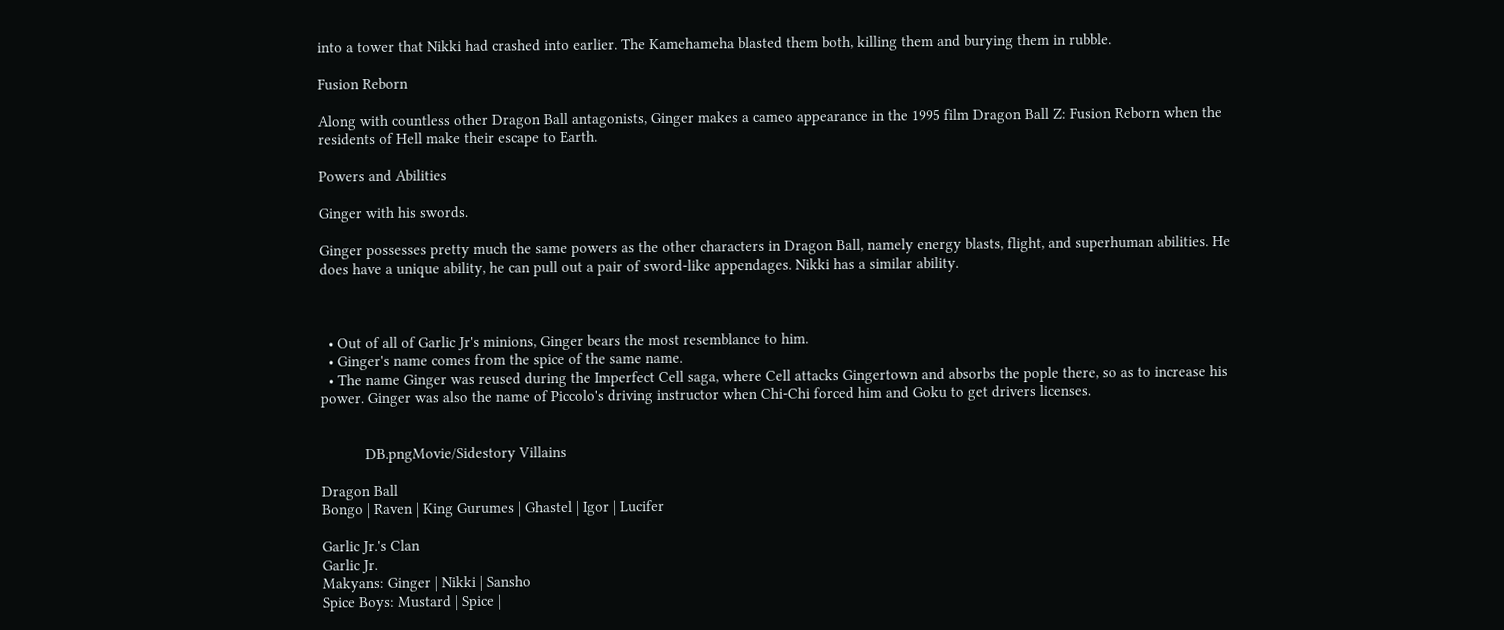into a tower that Nikki had crashed into earlier. The Kamehameha blasted them both, killing them and burying them in rubble.

Fusion Reborn

Along with countless other Dragon Ball antagonists, Ginger makes a cameo appearance in the 1995 film Dragon Ball Z: Fusion Reborn when the residents of Hell make their escape to Earth.

Powers and Abilities

Ginger with his swords.

Ginger possesses pretty much the same powers as the other characters in Dragon Ball, namely energy blasts, flight, and superhuman abilities. He does have a unique ability, he can pull out a pair of sword-like appendages. Nikki has a similar ability.



  • Out of all of Garlic Jr's minions, Ginger bears the most resemblance to him.
  • Ginger's name comes from the spice of the same name.
  • The name Ginger was reused during the Imperfect Cell saga, where Cell attacks Gingertown and absorbs the pople there, so as to increase his power. Ginger was also the name of Piccolo's driving instructor when Chi-Chi forced him and Goku to get drivers licenses.


           DB.pngMovie/Sidestory Villains

Dragon Ball
Bongo | Raven | King Gurumes | Ghastel | Igor | Lucifer

Garlic Jr.'s Clan
Garlic Jr.
Makyans: Ginger | Nikki | Sansho
Spice Boys: Mustard | Spice |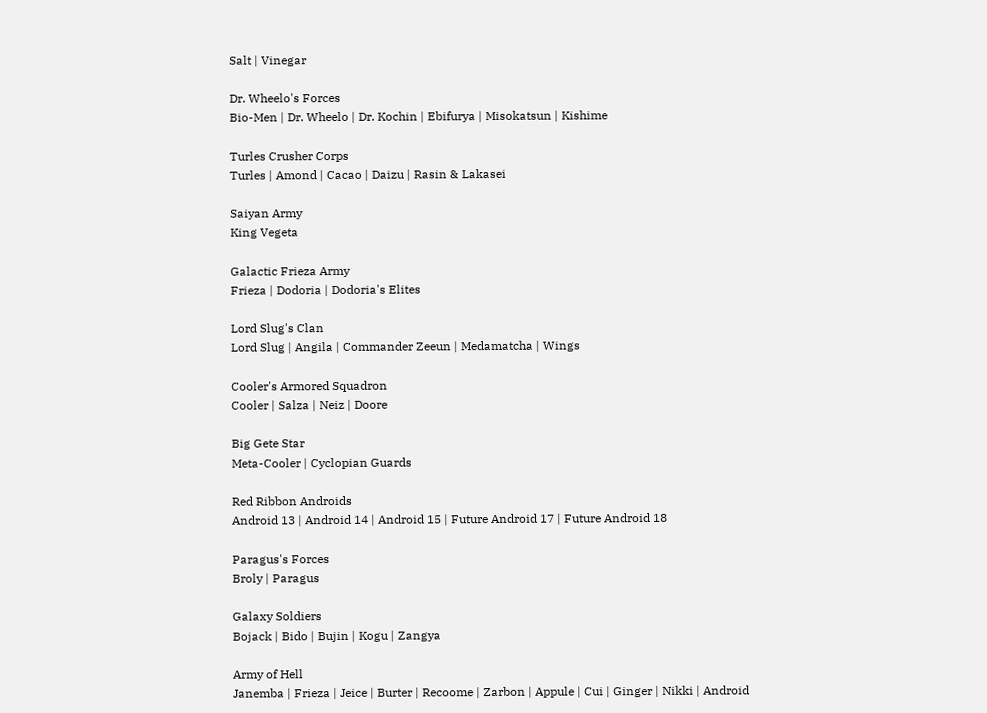Salt | Vinegar

Dr. Wheelo's Forces
Bio-Men | Dr. Wheelo | Dr. Kochin | Ebifurya | Misokatsun | Kishime

Turles Crusher Corps
Turles | Amond | Cacao | Daizu | Rasin & Lakasei

Saiyan Army
King Vegeta

Galactic Frieza Army
Frieza | Dodoria | Dodoria's Elites

Lord Slug's Clan
Lord Slug | Angila | Commander Zeeun | Medamatcha | Wings

Cooler's Armored Squadron
Cooler | Salza | Neiz | Doore

Big Gete Star
Meta-Cooler | Cyclopian Guards

Red Ribbon Androids
Android 13 | Android 14 | Android 15 | Future Android 17 | Future Android 18

Paragus's Forces
Broly | Paragus

Galaxy Soldiers
Bojack | Bido | Bujin | Kogu | Zangya

Army of Hell
Janemba | Frieza | Jeice | Burter | Recoome | Zarbon | Appule | Cui | Ginger | Nikki | Android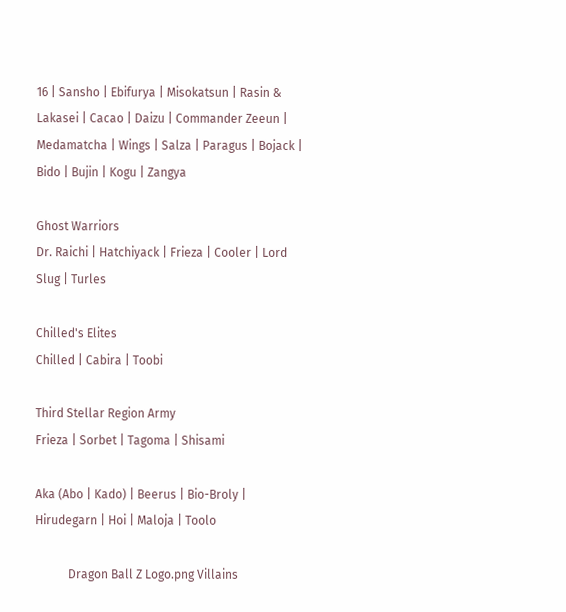16 | Sansho | Ebifurya | Misokatsun | Rasin & Lakasei | Cacao | Daizu | Commander Zeeun | Medamatcha | Wings | Salza | Paragus | Bojack | Bido | Bujin | Kogu | Zangya

Ghost Warriors
Dr. Raichi | Hatchiyack | Frieza | Cooler | Lord Slug | Turles

Chilled's Elites
Chilled | Cabira | Toobi

Third Stellar Region Army
Frieza | Sorbet | Tagoma | Shisami

Aka (Abo | Kado) | Beerus | Bio-Broly | Hirudegarn | Hoi | Maloja | Toolo

           Dragon Ball Z Logo.png Villains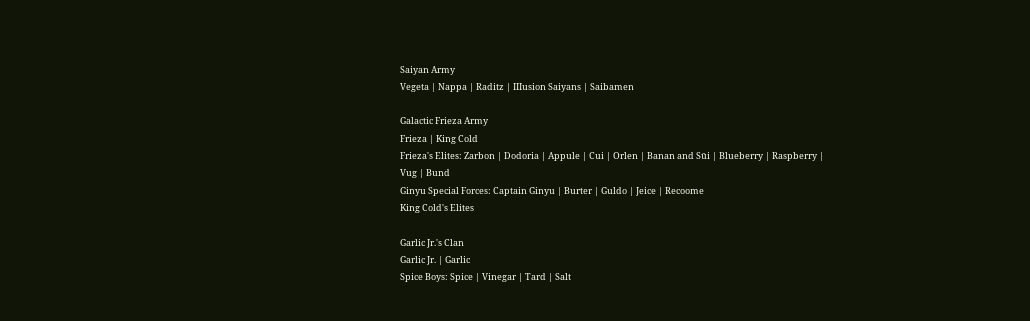Saiyan Army
Vegeta | Nappa | Raditz | IIIusion Saiyans | Saibamen

Galactic Frieza Army
Frieza | King Cold
Frieza's Elites: Zarbon | Dodoria | Appule | Cui | Orlen | Banan and Sūi | Blueberry | Raspberry | Vug | Bund
Ginyu Special Forces: Captain Ginyu | Burter | Guldo | Jeice | Recoome
King Cold's Elites

Garlic Jr.'s Clan
Garlic Jr. | Garlic
Spice Boys: Spice | Vinegar | Tard | Salt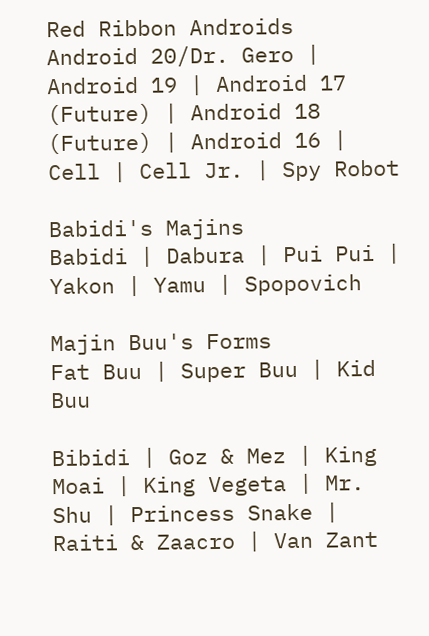Red Ribbon Androids
Android 20/Dr. Gero | Android 19 | Android 17 (Future) | Android 18 (Future) | Android 16 | Cell | Cell Jr. | Spy Robot

Babidi's Majins
Babidi | Dabura | Pui Pui | Yakon | Yamu | Spopovich

Majin Buu's Forms
Fat Buu | Super Buu | Kid Buu

Bibidi | Goz & Mez | King Moai | King Vegeta | Mr. Shu | Princess Snake | Raiti & Zaacro | Van Zant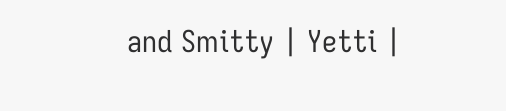and Smitty | Yetti |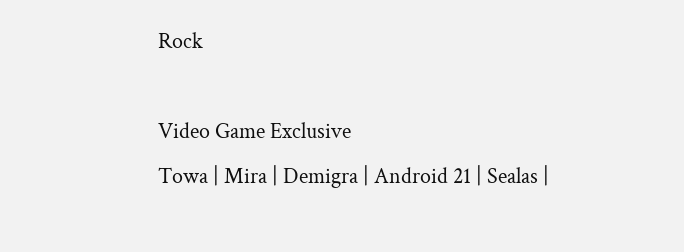Rock

Video Game Exclusive
Towa | Mira | Demigra | Android 21 | Sealas |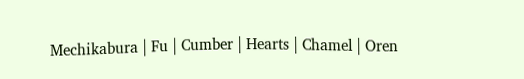Mechikabura | Fu | Cumber | Hearts | Chamel | Oren